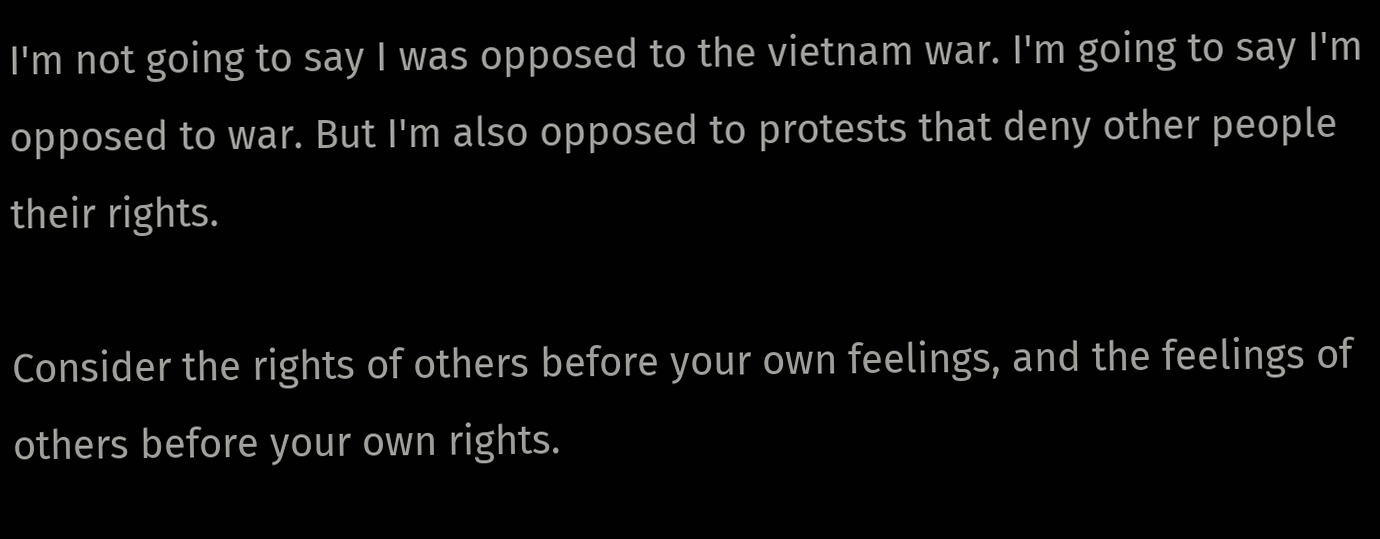I'm not going to say I was opposed to the vietnam war. I'm going to say I'm opposed to war. But I'm also opposed to protests that deny other people their rights.

Consider the rights of others before your own feelings, and the feelings of others before your own rights.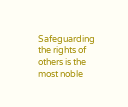Safeguarding the rights of others is the most noble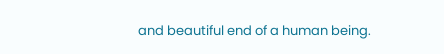and beautiful end of a human being.